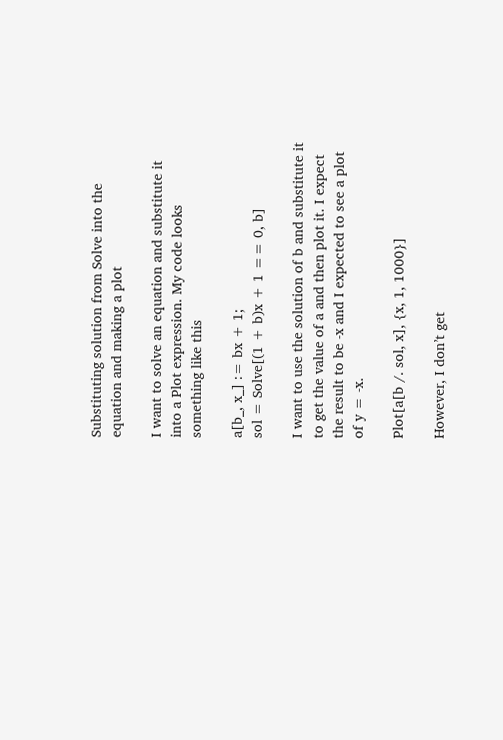Substituting solution from Solve into the equation and making a plot

I want to solve an equation and substitute it into a Plot expression. My code looks something like this

a[b_, x_] := bx + 1;
sol = Solve[(1 + b)x + 1 == 0, b]

I want to use the solution of b and substitute it to get the value of a and then plot it. I expect the result to be -x and I expected to see a plot of y = -x.

Plot[a[b /. sol, x], {x, 1, 1000}]

However, I don’t get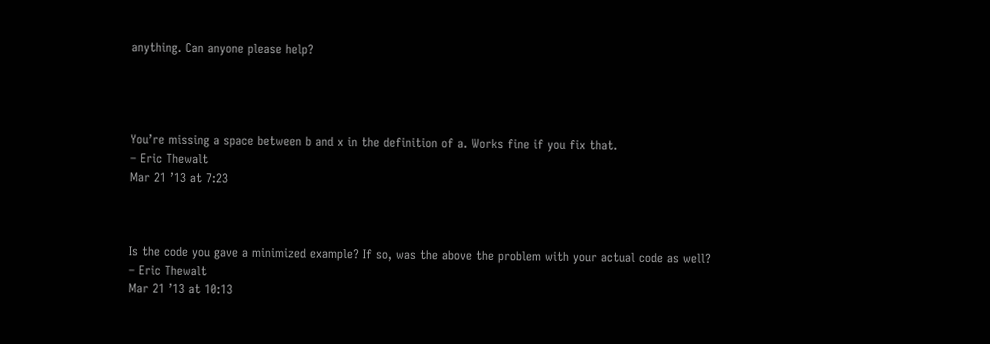anything. Can anyone please help?




You’re missing a space between b and x in the definition of a. Works fine if you fix that.
– Eric Thewalt
Mar 21 ’13 at 7:23



Is the code you gave a minimized example? If so, was the above the problem with your actual code as well?
– Eric Thewalt
Mar 21 ’13 at 10:13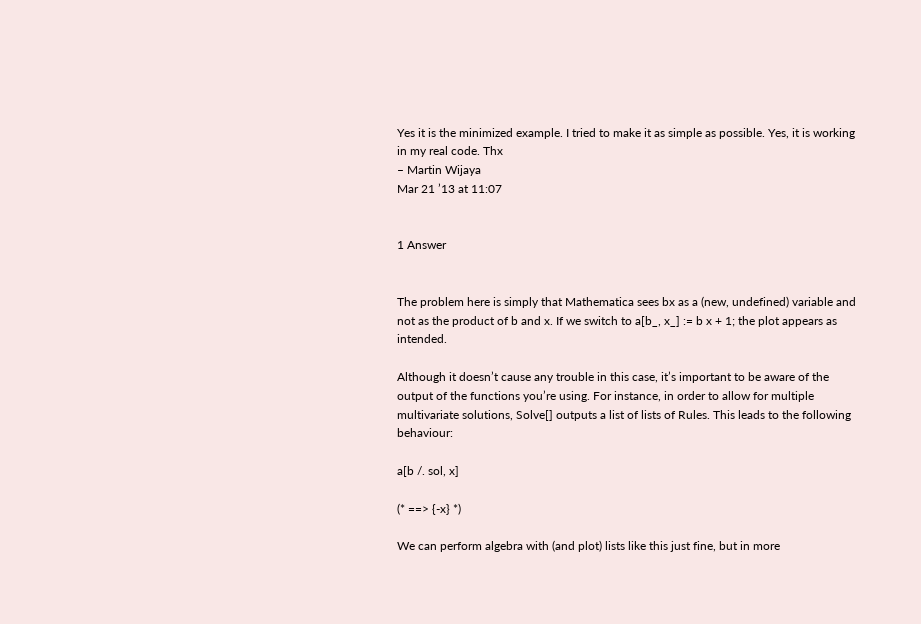Yes it is the minimized example. I tried to make it as simple as possible. Yes, it is working in my real code. Thx
– Martin Wijaya
Mar 21 ’13 at 11:07


1 Answer


The problem here is simply that Mathematica sees bx as a (new, undefined) variable and not as the product of b and x. If we switch to a[b_, x_] := b x + 1; the plot appears as intended.

Although it doesn’t cause any trouble in this case, it’s important to be aware of the output of the functions you’re using. For instance, in order to allow for multiple multivariate solutions, Solve[] outputs a list of lists of Rules. This leads to the following behaviour:

a[b /. sol, x]

(* ==> {-x} *)

We can perform algebra with (and plot) lists like this just fine, but in more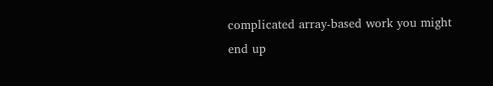complicated array-based work you might end up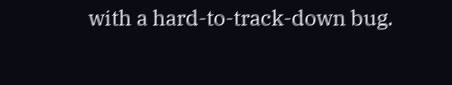with a hard-to-track-down bug.